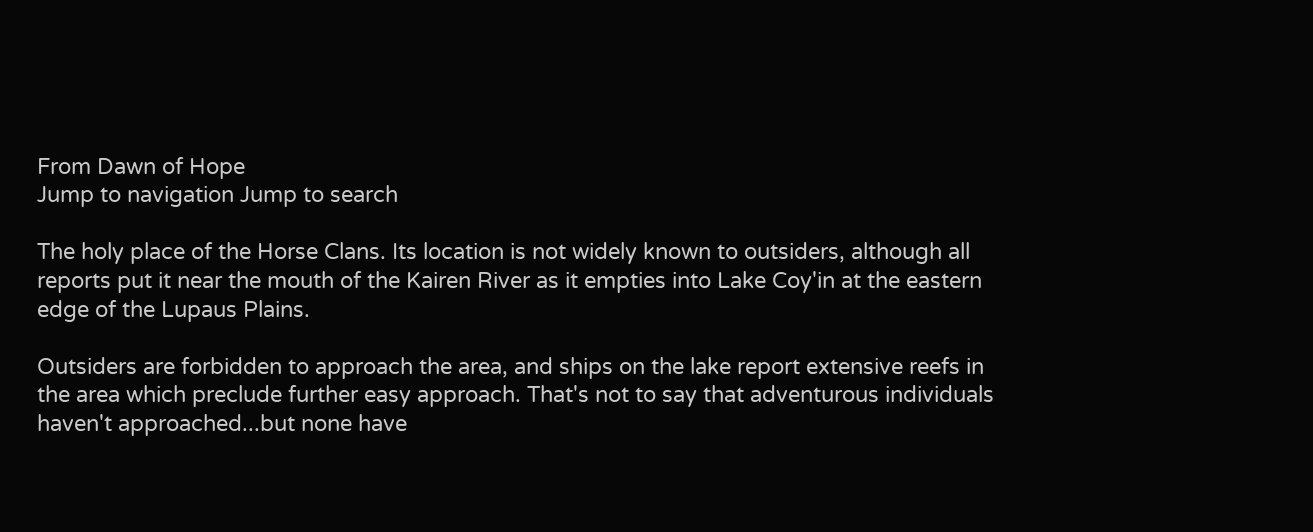From Dawn of Hope
Jump to navigation Jump to search

The holy place of the Horse Clans. Its location is not widely known to outsiders, although all reports put it near the mouth of the Kairen River as it empties into Lake Coy'in at the eastern edge of the Lupaus Plains.

Outsiders are forbidden to approach the area, and ships on the lake report extensive reefs in the area which preclude further easy approach. That's not to say that adventurous individuals haven't approached...but none have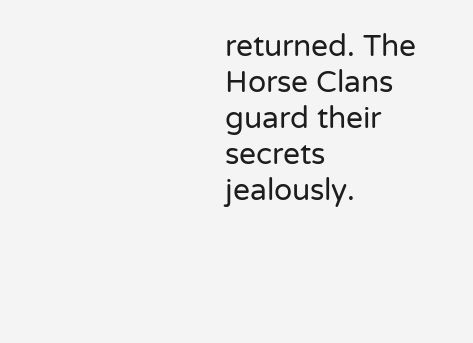returned. The Horse Clans guard their secrets jealously.